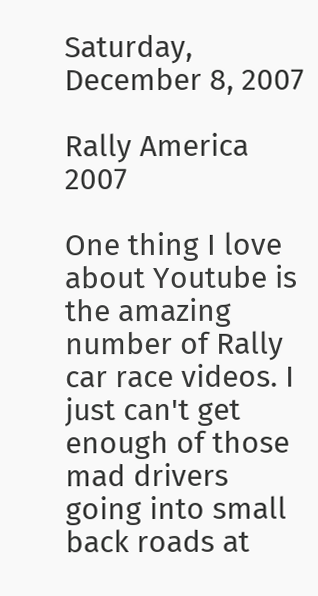Saturday, December 8, 2007

Rally America 2007

One thing I love about Youtube is the amazing number of Rally car race videos. I just can't get enough of those mad drivers going into small back roads at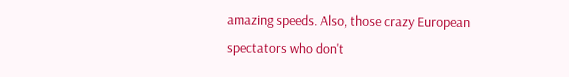amazing speeds. Also, those crazy European spectators who don't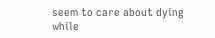seem to care about dying while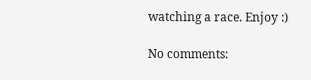watching a race. Enjoy :)

No comments: